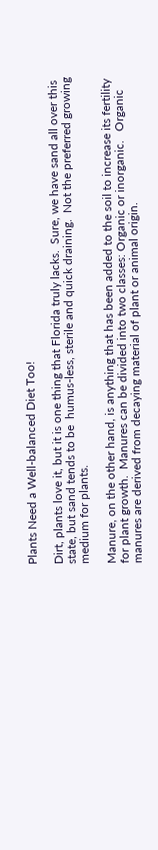Plants Need a Well-balanced Diet Too!

Dirt, plants love it, but it is one thing that Florida truly lacks.  Sure, we have sand all over this state, but sand tends to be  humus-less, sterile and quick draining.  Not the preferred growing medium for plants.

Manure, on the other hand, is anything that has been added to the soil to increase its fertility for plant growth.  Manures can be divided into two classes: Organic or inorganic.   Organic manures are derived from decaying material of plant or animal origin.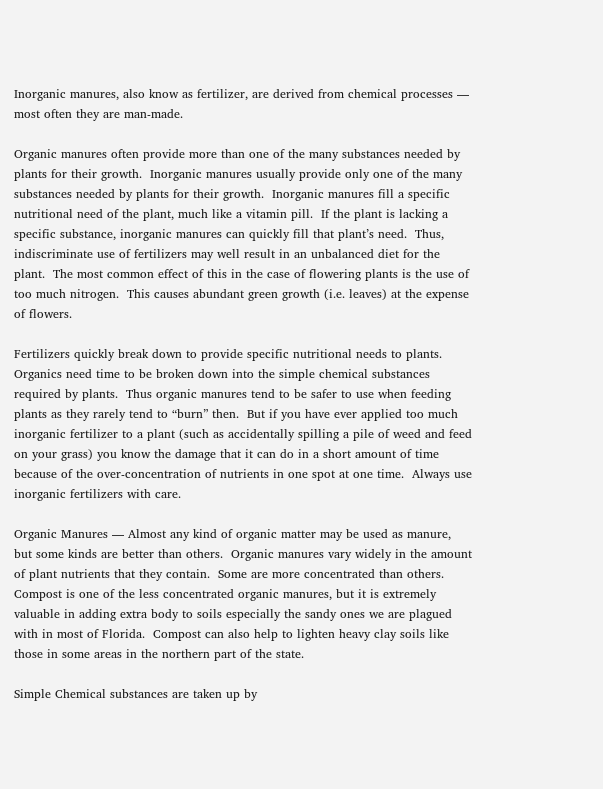Inorganic manures, also know as fertilizer, are derived from chemical processes — most often they are man-made.

Organic manures often provide more than one of the many substances needed by plants for their growth.  Inorganic manures usually provide only one of the many substances needed by plants for their growth.  Inorganic manures fill a specific nutritional need of the plant, much like a vitamin pill.  If the plant is lacking a specific substance, inorganic manures can quickly fill that plant’s need.  Thus, indiscriminate use of fertilizers may well result in an unbalanced diet for the plant.  The most common effect of this in the case of flowering plants is the use of too much nitrogen.  This causes abundant green growth (i.e. leaves) at the expense of flowers.

Fertilizers quickly break down to provide specific nutritional needs to plants.  Organics need time to be broken down into the simple chemical substances required by plants.  Thus organic manures tend to be safer to use when feeding plants as they rarely tend to “burn” then.  But if you have ever applied too much inorganic fertilizer to a plant (such as accidentally spilling a pile of weed and feed on your grass) you know the damage that it can do in a short amount of time because of the over-concentration of nutrients in one spot at one time.  Always use inorganic fertilizers with care.

Organic Manures — Almost any kind of organic matter may be used as manure, but some kinds are better than others.  Organic manures vary widely in the amount of plant nutrients that they contain.  Some are more concentrated than others.   Compost is one of the less concentrated organic manures, but it is extremely valuable in adding extra body to soils especially the sandy ones we are plagued with in most of Florida.  Compost can also help to lighten heavy clay soils like those in some areas in the northern part of the state.

Simple Chemical substances are taken up by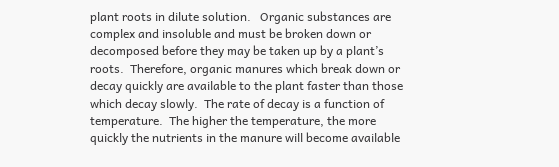plant roots in dilute solution.   Organic substances are complex and insoluble and must be broken down or decomposed before they may be taken up by a plant’s roots.  Therefore, organic manures which break down or decay quickly are available to the plant faster than those which decay slowly.  The rate of decay is a function of temperature.  The higher the temperature, the more quickly the nutrients in the manure will become available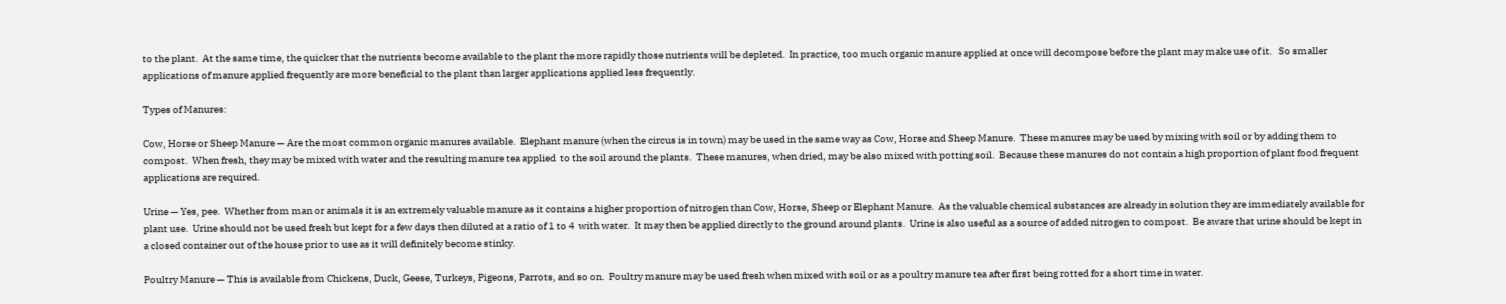to the plant.  At the same time, the quicker that the nutrients become available to the plant the more rapidly those nutrients will be depleted.  In practice, too much organic manure applied at once will decompose before the plant may make use of it.   So smaller applications of manure applied frequently are more beneficial to the plant than larger applications applied less frequently.

Types of Manures:

Cow, Horse or Sheep Manure — Are the most common organic manures available.  Elephant manure (when the circus is in town) may be used in the same way as Cow, Horse and Sheep Manure.  These manures may be used by mixing with soil or by adding them to compost.  When fresh, they may be mixed with water and the resulting manure tea applied  to the soil around the plants.  These manures, when dried, may be also mixed with potting soil.  Because these manures do not contain a high proportion of plant food frequent applications are required.

Urine — Yes, pee.  Whether from man or animals it is an extremely valuable manure as it contains a higher proportion of nitrogen than Cow, Horse, Sheep or Elephant Manure.  As the valuable chemical substances are already in solution they are immediately available for plant use.  Urine should not be used fresh but kept for a few days then diluted at a ratio of 1 to 4  with water.  It may then be applied directly to the ground around plants.  Urine is also useful as a source of added nitrogen to compost.  Be aware that urine should be kept in a closed container out of the house prior to use as it will definitely become stinky.

Poultry Manure — This is available from Chickens, Duck, Geese, Turkeys, Pigeons, Parrots, and so on.  Poultry manure may be used fresh when mixed with soil or as a poultry manure tea after first being rotted for a short time in water.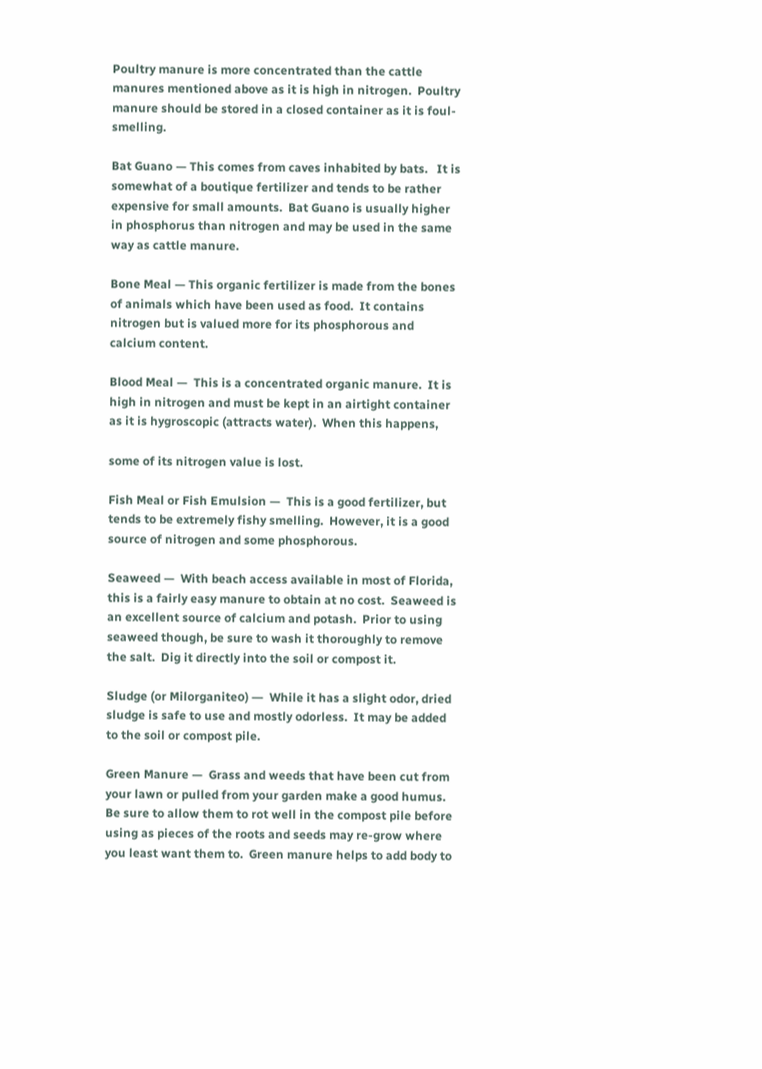Poultry manure is more concentrated than the cattle manures mentioned above as it is high in nitrogen.  Poultry manure should be stored in a closed container as it is foul-smelling.

Bat Guano — This comes from caves inhabited by bats.   It is somewhat of a boutique fertilizer and tends to be rather expensive for small amounts.  Bat Guano is usually higher in phosphorus than nitrogen and may be used in the same way as cattle manure.

Bone Meal — This organic fertilizer is made from the bones of animals which have been used as food.  It contains nitrogen but is valued more for its phosphorous and calcium content.

Blood Meal —  This is a concentrated organic manure.  It is high in nitrogen and must be kept in an airtight container as it is hygroscopic (attracts water).  When this happens,

some of its nitrogen value is lost.

Fish Meal or Fish Emulsion —  This is a good fertilizer, but tends to be extremely fishy smelling.  However, it is a good source of nitrogen and some phosphorous.

Seaweed —  With beach access available in most of Florida, this is a fairly easy manure to obtain at no cost.  Seaweed is an excellent source of calcium and potash.  Prior to using seaweed though, be sure to wash it thoroughly to remove the salt.  Dig it directly into the soil or compost it.

Sludge (or Milorganiteо) —  While it has a slight odor, dried sludge is safe to use and mostly odorless.  It may be added to the soil or compost pile.

Green Manure —  Grass and weeds that have been cut from your lawn or pulled from your garden make a good humus.  Be sure to allow them to rot well in the compost pile before using as pieces of the roots and seeds may re-grow where you least want them to.  Green manure helps to add body to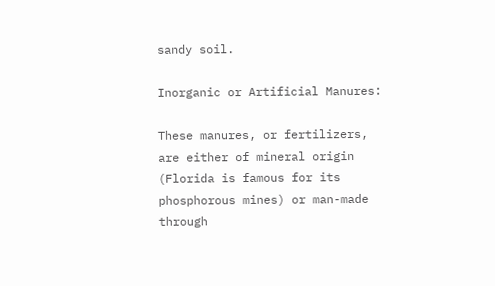sandy soil.

Inorganic or Artificial Manures:

These manures, or fertilizers, are either of mineral origin (Florida is famous for its phosphorous mines) or man-made through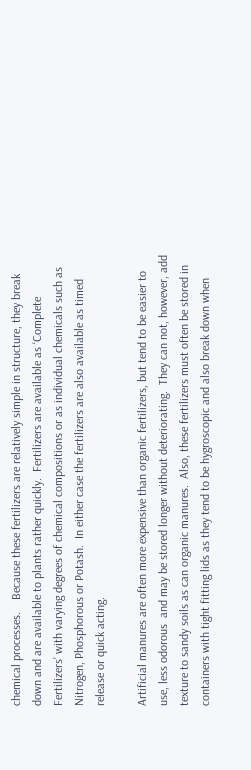chemical processes.    Because these fertilizers are relatively simple in structure, they break down and are available to plants rather quickly.  Fertilizers are available as ‘Complete Fertilizers’ with varying degrees of chemical compositions or as individual chemicals such as Nitrogen, Phosphorous or Potash.  In either case the fertilizers are also available as timed release or quick acting.

Artificial manures are often more expensive than organic fertilizers, but tend to be easier to use, less odorous  and may be stored longer without deteriorating.  They can not, however, add texture to sandy soils as can organic manures.  Also, these fertilizers must often be stored in containers with tight fitting lids as they tend to be hygroscopic and also break down when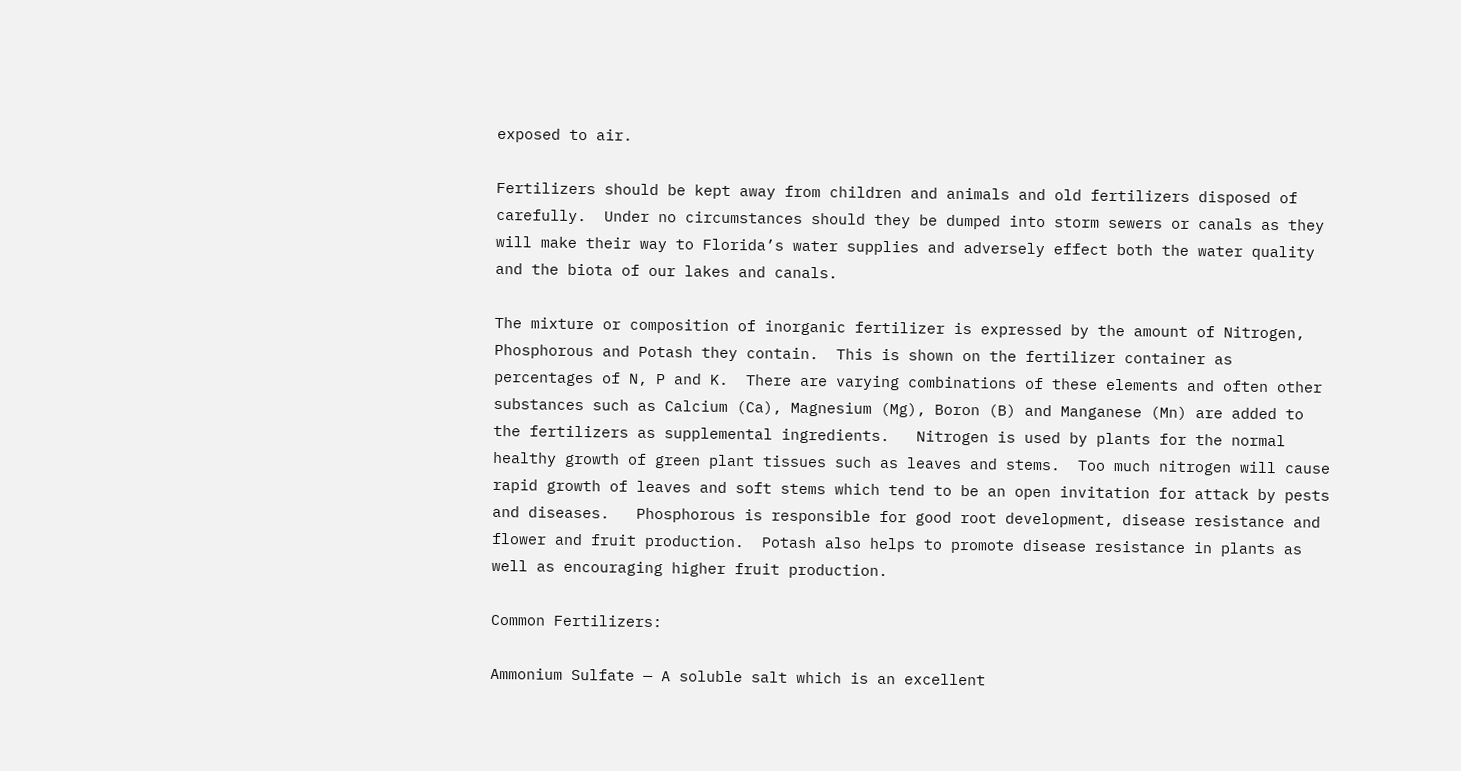exposed to air.

Fertilizers should be kept away from children and animals and old fertilizers disposed of carefully.  Under no circumstances should they be dumped into storm sewers or canals as they will make their way to Florida’s water supplies and adversely effect both the water quality and the biota of our lakes and canals.

The mixture or composition of inorganic fertilizer is expressed by the amount of Nitrogen, Phosphorous and Potash they contain.  This is shown on the fertilizer container as percentages of N, P and K.  There are varying combinations of these elements and often other substances such as Calcium (Ca), Magnesium (Mg), Boron (B) and Manganese (Mn) are added to the fertilizers as supplemental ingredients.   Nitrogen is used by plants for the normal healthy growth of green plant tissues such as leaves and stems.  Too much nitrogen will cause rapid growth of leaves and soft stems which tend to be an open invitation for attack by pests and diseases.   Phosphorous is responsible for good root development, disease resistance and flower and fruit production.  Potash also helps to promote disease resistance in plants as well as encouraging higher fruit production.

Common Fertilizers:

Ammonium Sulfate — A soluble salt which is an excellent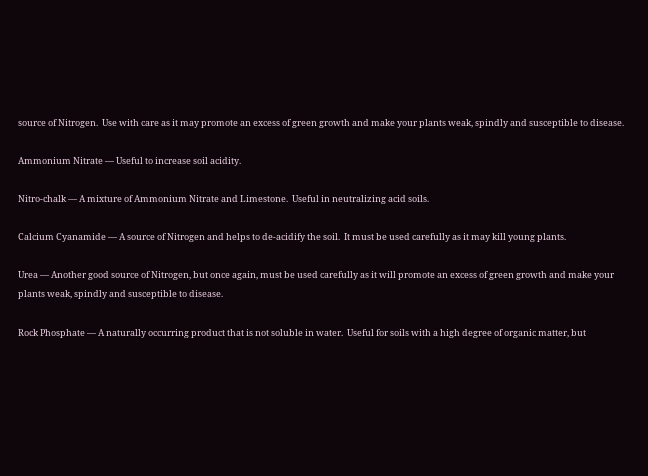source of Nitrogen.  Use with care as it may promote an excess of green growth and make your plants weak, spindly and susceptible to disease.

Ammonium Nitrate — Useful to increase soil acidity.

Nitro-chalk — A mixture of Ammonium Nitrate and Limestone.  Useful in neutralizing acid soils.

Calcium Cyanamide — A source of Nitrogen and helps to de-acidify the soil.  It must be used carefully as it may kill young plants.

Urea — Another good source of Nitrogen, but once again, must be used carefully as it will promote an excess of green growth and make your plants weak, spindly and susceptible to disease.

Rock Phosphate — A naturally occurring product that is not soluble in water.  Useful for soils with a high degree of organic matter, but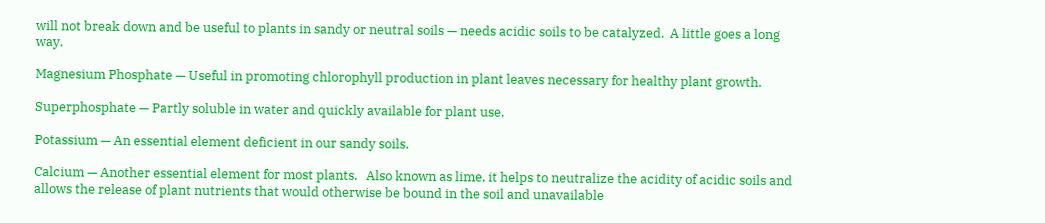will not break down and be useful to plants in sandy or neutral soils — needs acidic soils to be catalyzed.  A little goes a long way.

Magnesium Phosphate — Useful in promoting chlorophyll production in plant leaves necessary for healthy plant growth.

Superphosphate — Partly soluble in water and quickly available for plant use.

Potassium — An essential element deficient in our sandy soils.

Calcium — Another essential element for most plants.   Also known as lime, it helps to neutralize the acidity of acidic soils and allows the release of plant nutrients that would otherwise be bound in the soil and unavailable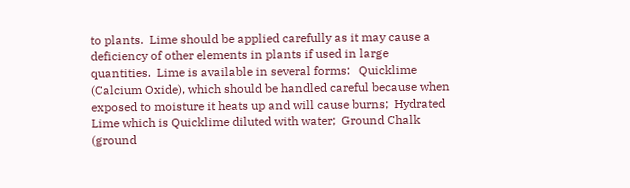to plants.  Lime should be applied carefully as it may cause a deficiency of other elements in plants if used in large quantities.  Lime is available in several forms:   Quicklime (Calcium Oxide), which should be handled careful because when exposed to moisture it heats up and will cause burns;  Hydrated Lime which is Quicklime diluted with water;  Ground Chalk (ground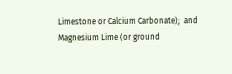Limestone or Calcium Carbonate);  and   Magnesium Lime (or ground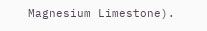Magnesium Limestone).